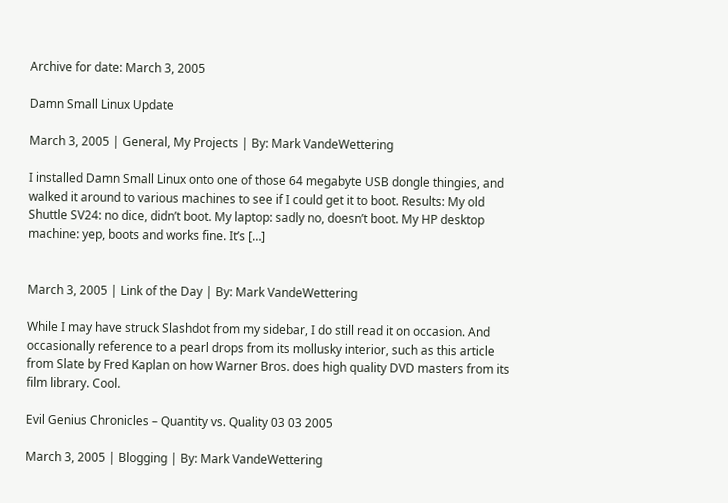Archive for date: March 3, 2005

Damn Small Linux Update

March 3, 2005 | General, My Projects | By: Mark VandeWettering

I installed Damn Small Linux onto one of those 64 megabyte USB dongle thingies, and walked it around to various machines to see if I could get it to boot. Results: My old Shuttle SV24: no dice, didn’t boot. My laptop: sadly no, doesn’t boot. My HP desktop machine: yep, boots and works fine. It’s […]


March 3, 2005 | Link of the Day | By: Mark VandeWettering

While I may have struck Slashdot from my sidebar, I do still read it on occasion. And occasionally reference to a pearl drops from its mollusky interior, such as this article from Slate by Fred Kaplan on how Warner Bros. does high quality DVD masters from its film library. Cool.

Evil Genius Chronicles – Quantity vs. Quality 03 03 2005

March 3, 2005 | Blogging | By: Mark VandeWettering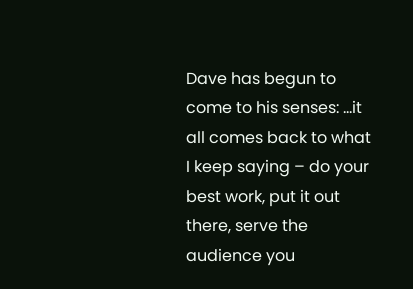Dave has begun to come to his senses: …it all comes back to what I keep saying – do your best work, put it out there, serve the audience you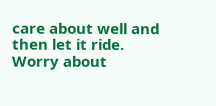care about well and then let it ride. Worry about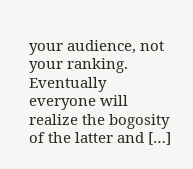your audience, not your ranking. Eventually everyone will realize the bogosity of the latter and […]